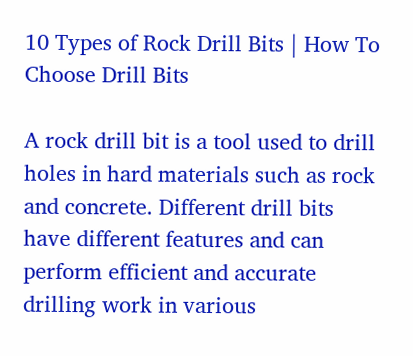10 Types of Rock Drill Bits | How To Choose Drill Bits

A rock drill bit is a tool used to drill holes in hard materials such as rock and concrete. Different drill bits have different features and can perform efficient and accurate drilling work in various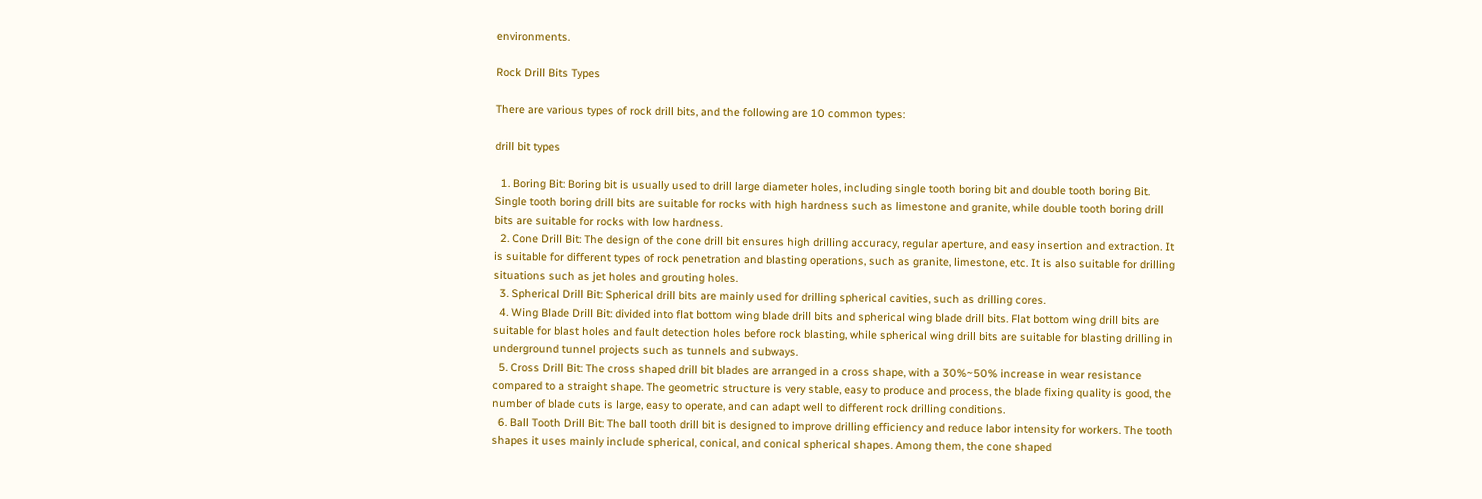environments.

Rock Drill Bits Types

There are various types of rock drill bits, and the following are 10 common types:

drill bit types

  1. Boring Bit: Boring bit is usually used to drill large diameter holes, including single tooth boring bit and double tooth boring Bit. Single tooth boring drill bits are suitable for rocks with high hardness such as limestone and granite, while double tooth boring drill bits are suitable for rocks with low hardness.
  2. Cone Drill Bit: The design of the cone drill bit ensures high drilling accuracy, regular aperture, and easy insertion and extraction. It is suitable for different types of rock penetration and blasting operations, such as granite, limestone, etc. It is also suitable for drilling situations such as jet holes and grouting holes.
  3. Spherical Drill Bit: Spherical drill bits are mainly used for drilling spherical cavities, such as drilling cores.
  4. Wing Blade Drill Bit: divided into flat bottom wing blade drill bits and spherical wing blade drill bits. Flat bottom wing drill bits are suitable for blast holes and fault detection holes before rock blasting, while spherical wing drill bits are suitable for blasting drilling in underground tunnel projects such as tunnels and subways.
  5. Cross Drill Bit: The cross shaped drill bit blades are arranged in a cross shape, with a 30%~50% increase in wear resistance compared to a straight shape. The geometric structure is very stable, easy to produce and process, the blade fixing quality is good, the number of blade cuts is large, easy to operate, and can adapt well to different rock drilling conditions.
  6. Ball Tooth Drill Bit: The ball tooth drill bit is designed to improve drilling efficiency and reduce labor intensity for workers. The tooth shapes it uses mainly include spherical, conical, and conical spherical shapes. Among them, the cone shaped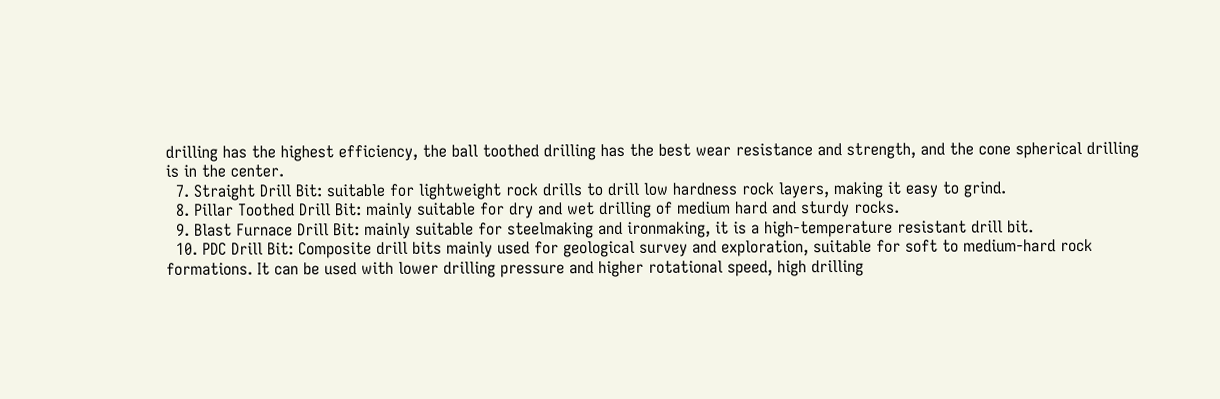drilling has the highest efficiency, the ball toothed drilling has the best wear resistance and strength, and the cone spherical drilling is in the center.
  7. Straight Drill Bit: suitable for lightweight rock drills to drill low hardness rock layers, making it easy to grind.
  8. Pillar Toothed Drill Bit: mainly suitable for dry and wet drilling of medium hard and sturdy rocks.
  9. Blast Furnace Drill Bit: mainly suitable for steelmaking and ironmaking, it is a high-temperature resistant drill bit.
  10. PDC Drill Bit: Composite drill bits mainly used for geological survey and exploration, suitable for soft to medium-hard rock formations. It can be used with lower drilling pressure and higher rotational speed, high drilling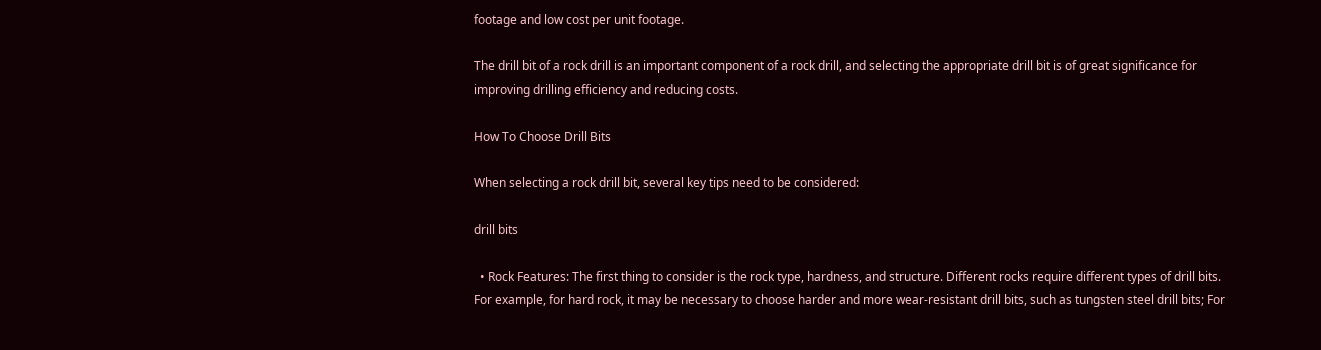footage and low cost per unit footage.

The drill bit of a rock drill is an important component of a rock drill, and selecting the appropriate drill bit is of great significance for improving drilling efficiency and reducing costs.

How To Choose Drill Bits

When selecting a rock drill bit, several key tips need to be considered:

drill bits

  • Rock Features: The first thing to consider is the rock type, hardness, and structure. Different rocks require different types of drill bits. For example, for hard rock, it may be necessary to choose harder and more wear-resistant drill bits, such as tungsten steel drill bits; For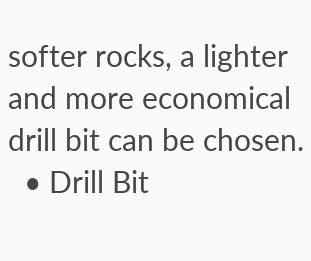softer rocks, a lighter and more economical drill bit can be chosen.
  • Drill Bit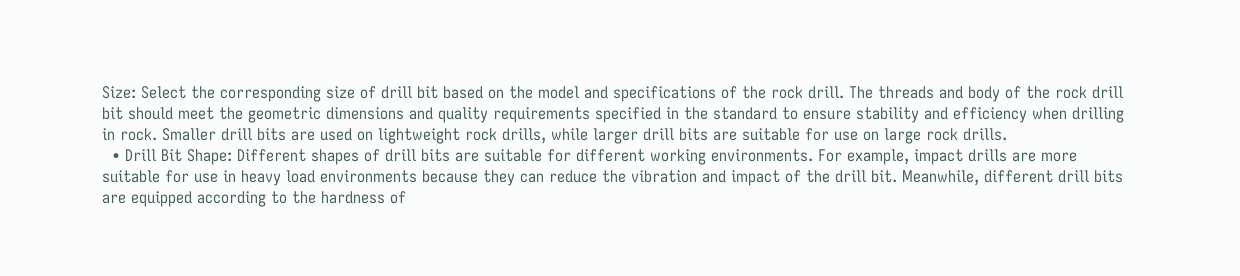Size: Select the corresponding size of drill bit based on the model and specifications of the rock drill. The threads and body of the rock drill bit should meet the geometric dimensions and quality requirements specified in the standard to ensure stability and efficiency when drilling in rock. Smaller drill bits are used on lightweight rock drills, while larger drill bits are suitable for use on large rock drills.
  • Drill Bit Shape: Different shapes of drill bits are suitable for different working environments. For example, impact drills are more suitable for use in heavy load environments because they can reduce the vibration and impact of the drill bit. Meanwhile, different drill bits are equipped according to the hardness of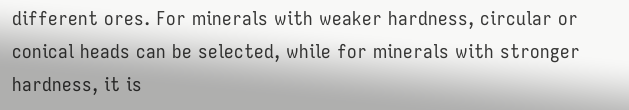different ores. For minerals with weaker hardness, circular or conical heads can be selected, while for minerals with stronger hardness, it is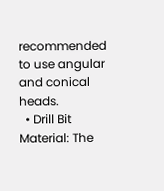recommended to use angular and conical heads.
  • Drill Bit Material: The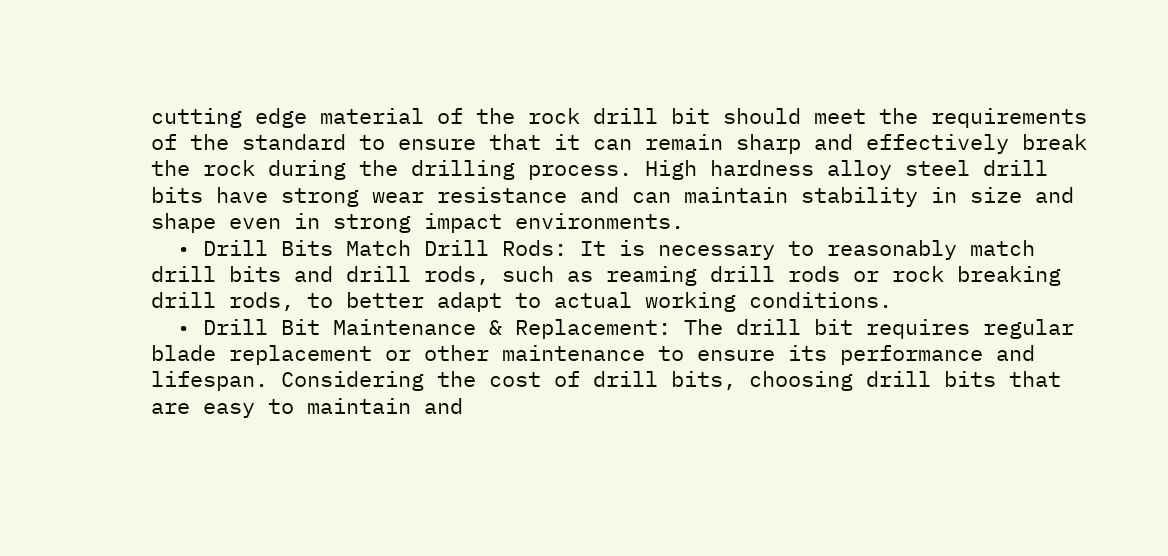cutting edge material of the rock drill bit should meet the requirements of the standard to ensure that it can remain sharp and effectively break the rock during the drilling process. High hardness alloy steel drill bits have strong wear resistance and can maintain stability in size and shape even in strong impact environments.
  • Drill Bits Match Drill Rods: It is necessary to reasonably match drill bits and drill rods, such as reaming drill rods or rock breaking drill rods, to better adapt to actual working conditions.
  • Drill Bit Maintenance & Replacement: The drill bit requires regular blade replacement or other maintenance to ensure its performance and lifespan. Considering the cost of drill bits, choosing drill bits that are easy to maintain and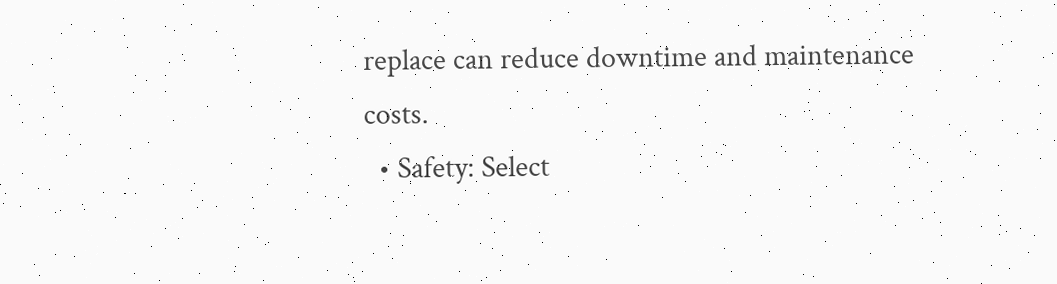replace can reduce downtime and maintenance costs.
  • Safety: Select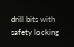drill bits with safety locking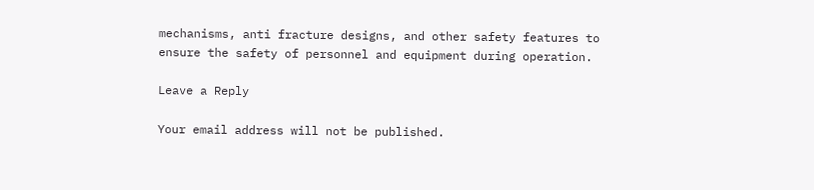mechanisms, anti fracture designs, and other safety features to ensure the safety of personnel and equipment during operation.

Leave a Reply

Your email address will not be published.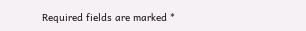Required fields are marked *